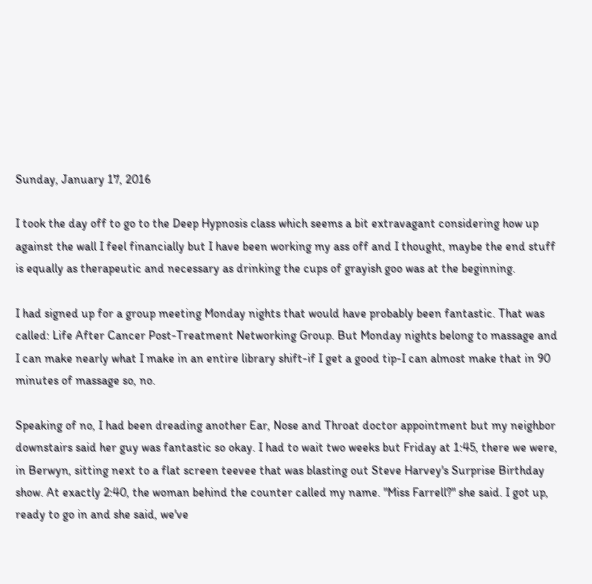Sunday, January 17, 2016

I took the day off to go to the Deep Hypnosis class which seems a bit extravagant considering how up against the wall I feel financially but I have been working my ass off and I thought, maybe the end stuff is equally as therapeutic and necessary as drinking the cups of grayish goo was at the beginning.

I had signed up for a group meeting Monday nights that would have probably been fantastic. That was called: Life After Cancer Post-Treatment Networking Group. But Monday nights belong to massage and I can make nearly what I make in an entire library shift-if I get a good tip-I can almost make that in 90 minutes of massage so, no.

Speaking of no, I had been dreading another Ear, Nose and Throat doctor appointment but my neighbor downstairs said her guy was fantastic so okay. I had to wait two weeks but Friday at 1:45, there we were, in Berwyn, sitting next to a flat screen teevee that was blasting out Steve Harvey's Surprise Birthday show. At exactly 2:40, the woman behind the counter called my name. "Miss Farrell?" she said. I got up, ready to go in and she said, we've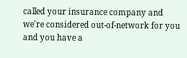called your insurance company and we're considered out-of-network for you and you have a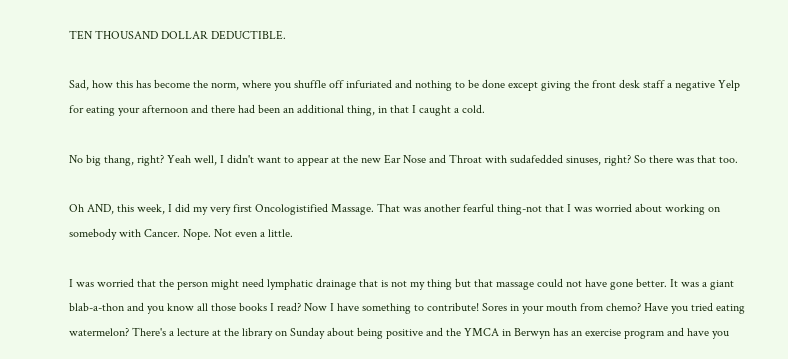TEN THOUSAND DOLLAR DEDUCTIBLE.

Sad, how this has become the norm, where you shuffle off infuriated and nothing to be done except giving the front desk staff a negative Yelp for eating your afternoon and there had been an additional thing, in that I caught a cold.

No big thang, right? Yeah well, I didn't want to appear at the new Ear Nose and Throat with sudafedded sinuses, right? So there was that too.

Oh AND, this week, I did my very first Oncologistified Massage. That was another fearful thing-not that I was worried about working on somebody with Cancer. Nope. Not even a little.

I was worried that the person might need lymphatic drainage that is not my thing but that massage could not have gone better. It was a giant blab-a-thon and you know all those books I read? Now I have something to contribute! Sores in your mouth from chemo? Have you tried eating watermelon? There's a lecture at the library on Sunday about being positive and the YMCA in Berwyn has an exercise program and have you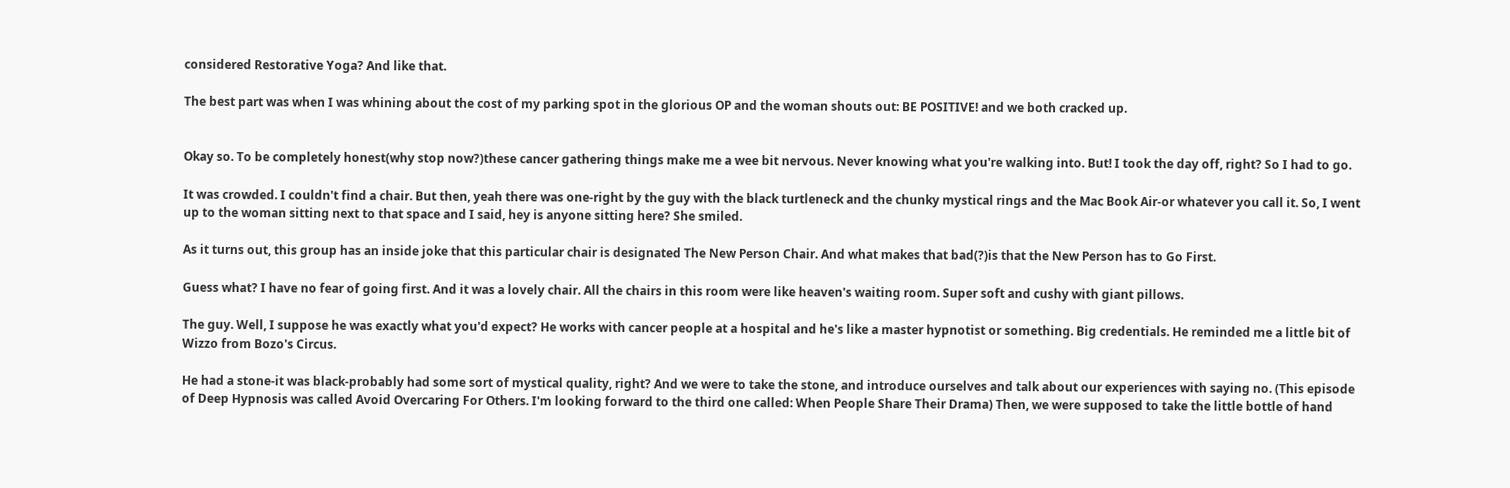considered Restorative Yoga? And like that.

The best part was when I was whining about the cost of my parking spot in the glorious OP and the woman shouts out: BE POSITIVE! and we both cracked up.


Okay so. To be completely honest(why stop now?)these cancer gathering things make me a wee bit nervous. Never knowing what you're walking into. But! I took the day off, right? So I had to go.

It was crowded. I couldn't find a chair. But then, yeah there was one-right by the guy with the black turtleneck and the chunky mystical rings and the Mac Book Air-or whatever you call it. So, I went up to the woman sitting next to that space and I said, hey is anyone sitting here? She smiled.

As it turns out, this group has an inside joke that this particular chair is designated The New Person Chair. And what makes that bad(?)is that the New Person has to Go First.

Guess what? I have no fear of going first. And it was a lovely chair. All the chairs in this room were like heaven's waiting room. Super soft and cushy with giant pillows.

The guy. Well, I suppose he was exactly what you'd expect? He works with cancer people at a hospital and he's like a master hypnotist or something. Big credentials. He reminded me a little bit of Wizzo from Bozo's Circus.

He had a stone-it was black-probably had some sort of mystical quality, right? And we were to take the stone, and introduce ourselves and talk about our experiences with saying no. (This episode of Deep Hypnosis was called Avoid Overcaring For Others. I'm looking forward to the third one called: When People Share Their Drama) Then, we were supposed to take the little bottle of hand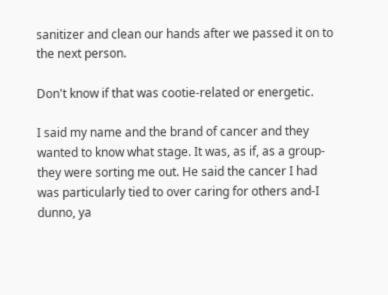sanitizer and clean our hands after we passed it on to the next person.

Don't know if that was cootie-related or energetic.

I said my name and the brand of cancer and they wanted to know what stage. It was, as if, as a group-they were sorting me out. He said the cancer I had was particularly tied to over caring for others and-I dunno, ya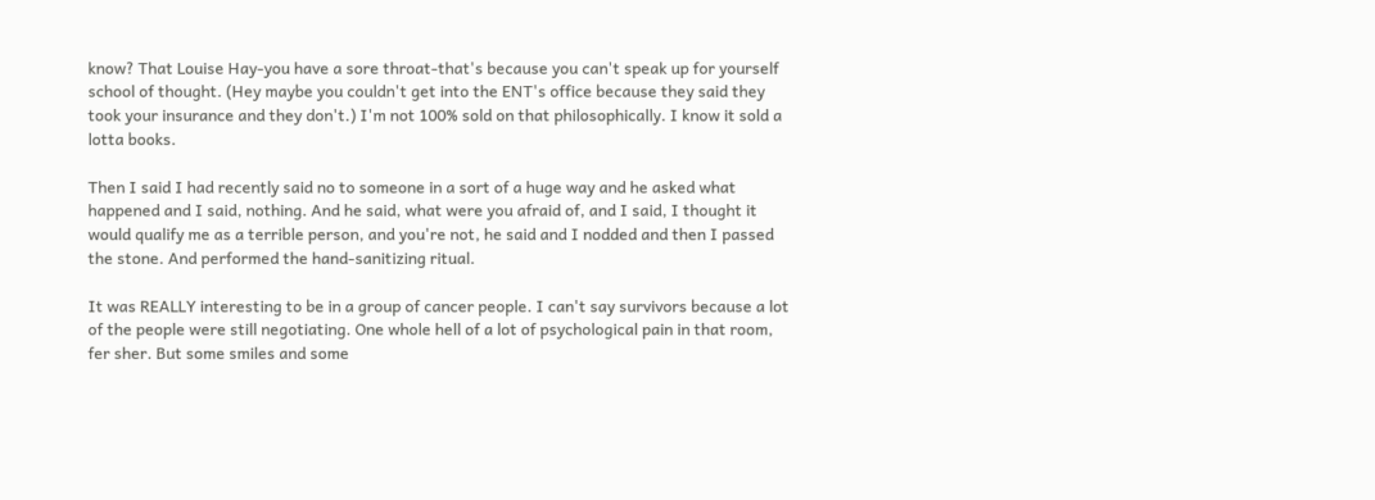know? That Louise Hay-you have a sore throat-that's because you can't speak up for yourself school of thought. (Hey maybe you couldn't get into the ENT's office because they said they took your insurance and they don't.) I'm not 100% sold on that philosophically. I know it sold a lotta books.

Then I said I had recently said no to someone in a sort of a huge way and he asked what happened and I said, nothing. And he said, what were you afraid of, and I said, I thought it would qualify me as a terrible person, and you're not, he said and I nodded and then I passed the stone. And performed the hand-sanitizing ritual.

It was REALLY interesting to be in a group of cancer people. I can't say survivors because a lot of the people were still negotiating. One whole hell of a lot of psychological pain in that room, fer sher. But some smiles and some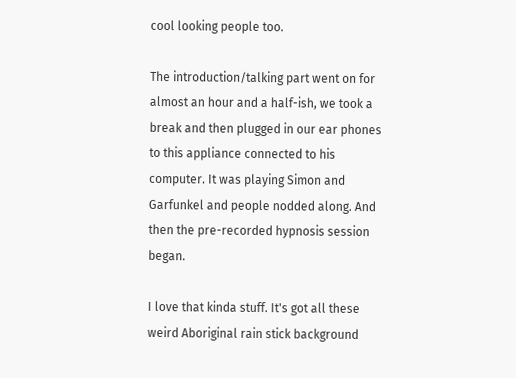cool looking people too.

The introduction/talking part went on for almost an hour and a half-ish, we took a break and then plugged in our ear phones to this appliance connected to his computer. It was playing Simon and Garfunkel and people nodded along. And then the pre-recorded hypnosis session began.

I love that kinda stuff. It's got all these weird Aboriginal rain stick background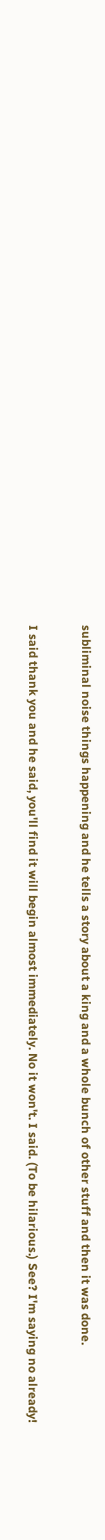subliminal noise things happening and he tells a story about a king and a whole bunch of other stuff and then it was done.

I said thank you and he said, you'll find it will begin almost immediately. No it won't. I said. (To be hilarious.) See? I'm saying no already!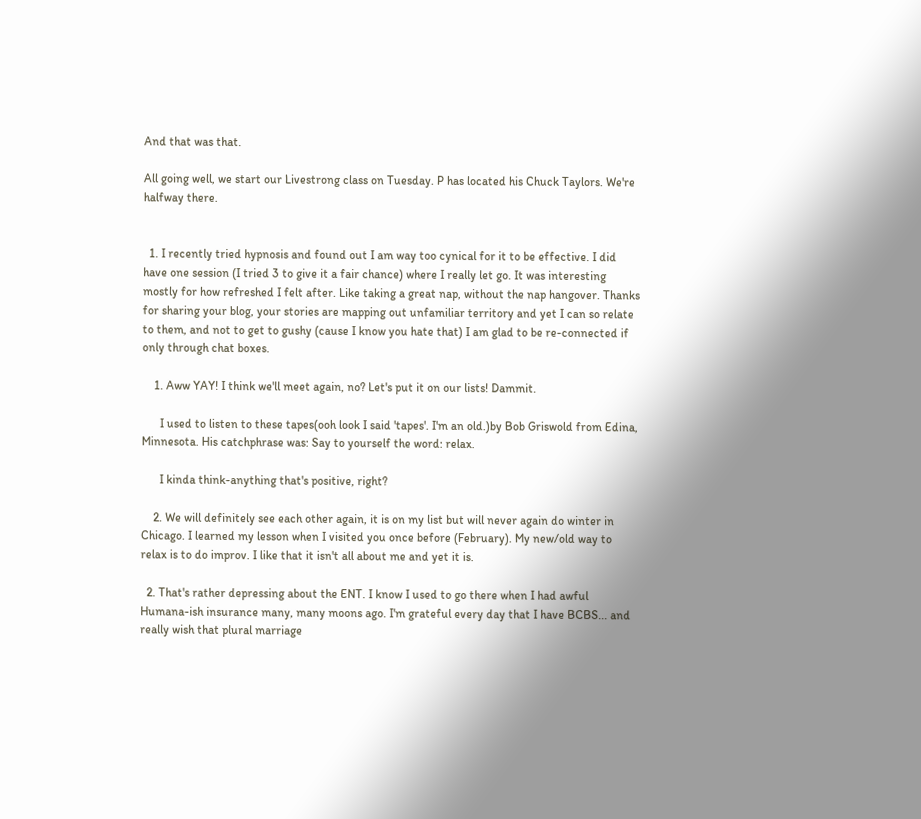And that was that.

All going well, we start our Livestrong class on Tuesday. P has located his Chuck Taylors. We're halfway there.


  1. I recently tried hypnosis and found out I am way too cynical for it to be effective. I did have one session (I tried 3 to give it a fair chance) where I really let go. It was interesting mostly for how refreshed I felt after. Like taking a great nap, without the nap hangover. Thanks for sharing your blog, your stories are mapping out unfamiliar territory and yet I can so relate to them, and not to get to gushy (cause I know you hate that) I am glad to be re-connected if only through chat boxes.

    1. Aww YAY! I think we'll meet again, no? Let's put it on our lists! Dammit.

      I used to listen to these tapes(ooh look I said 'tapes'. I'm an old.)by Bob Griswold from Edina, Minnesota. His catchphrase was: Say to yourself the word: relax.

      I kinda think-anything that's positive, right?

    2. We will definitely see each other again, it is on my list but will never again do winter in Chicago. I learned my lesson when I visited you once before (February). My new/old way to relax is to do improv. I like that it isn't all about me and yet it is.

  2. That's rather depressing about the ENT. I know I used to go there when I had awful Humana-ish insurance many, many moons ago. I'm grateful every day that I have BCBS... and really wish that plural marriage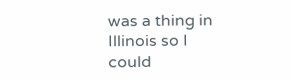was a thing in Illinois so I could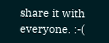share it with everyone. :-(